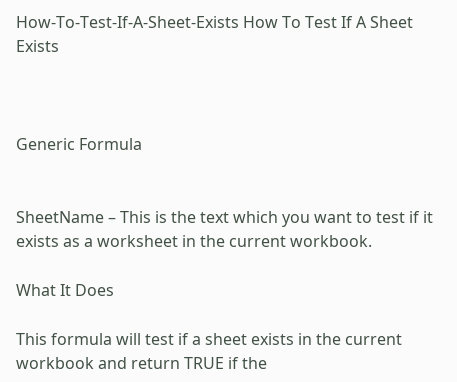How-To-Test-If-A-Sheet-Exists How To Test If A Sheet Exists



Generic Formula


SheetName – This is the text which you want to test if it exists as a worksheet in the current workbook.

What It Does

This formula will test if a sheet exists in the current workbook and return TRUE if the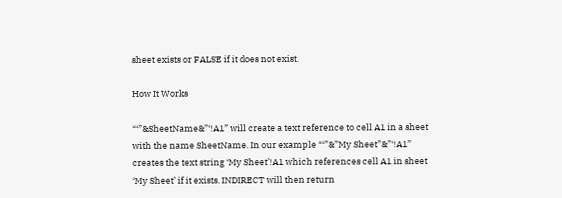sheet exists or FALSE if it does not exist.

How It Works

“‘”&SheetName&”‘!A1” will create a text reference to cell A1 in a sheet with the name SheetName. In our example “‘”&”My Sheet”&”‘!A1” creates the text string ‘My Sheet’!A1 which references cell A1 in sheet ‘My Sheet’ if it exists. INDIRECT will then return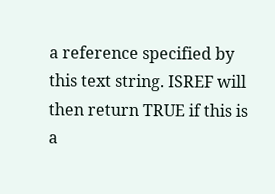a reference specified by this text string. ISREF will then return TRUE if this is a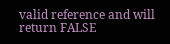valid reference and will return FALSE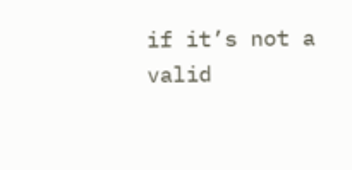if it’s not a valid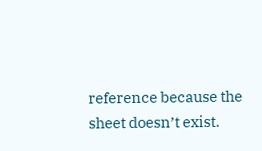reference because the sheet doesn’t exist.